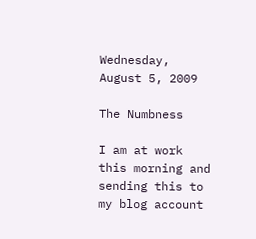Wednesday, August 5, 2009

The Numbness

I am at work this morning and sending this to my blog account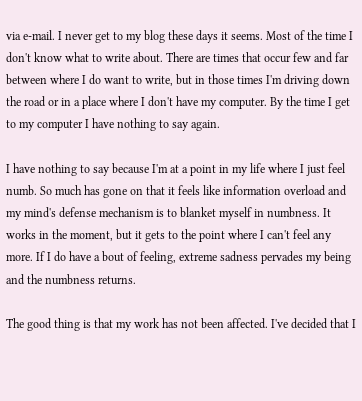via e-mail. I never get to my blog these days it seems. Most of the time I don't know what to write about. There are times that occur few and far between where I do want to write, but in those times I'm driving down the road or in a place where I don't have my computer. By the time I get to my computer I have nothing to say again.

I have nothing to say because I'm at a point in my life where I just feel numb. So much has gone on that it feels like information overload and my mind's defense mechanism is to blanket myself in numbness. It works in the moment, but it gets to the point where I can't feel any more. If I do have a bout of feeling, extreme sadness pervades my being and the numbness returns.

The good thing is that my work has not been affected. I've decided that I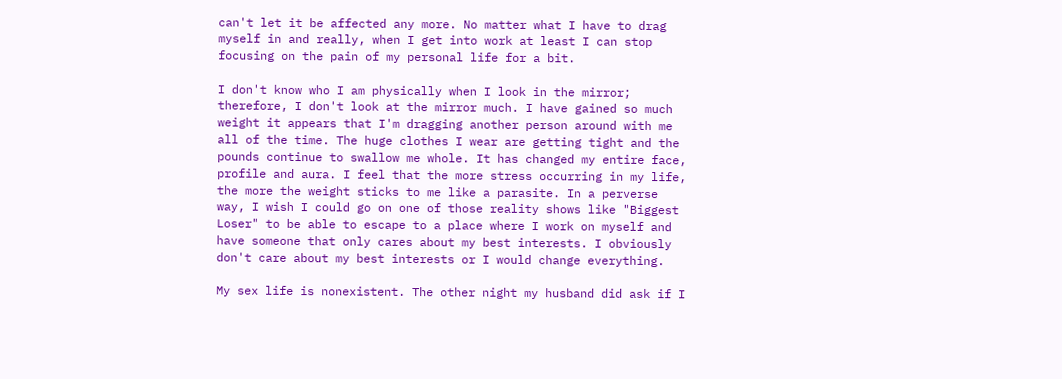can't let it be affected any more. No matter what I have to drag myself in and really, when I get into work at least I can stop focusing on the pain of my personal life for a bit.

I don't know who I am physically when I look in the mirror; therefore, I don't look at the mirror much. I have gained so much weight it appears that I'm dragging another person around with me all of the time. The huge clothes I wear are getting tight and the pounds continue to swallow me whole. It has changed my entire face, profile and aura. I feel that the more stress occurring in my life, the more the weight sticks to me like a parasite. In a perverse way, I wish I could go on one of those reality shows like "Biggest Loser" to be able to escape to a place where I work on myself and have someone that only cares about my best interests. I obviously don't care about my best interests or I would change everything.

My sex life is nonexistent. The other night my husband did ask if I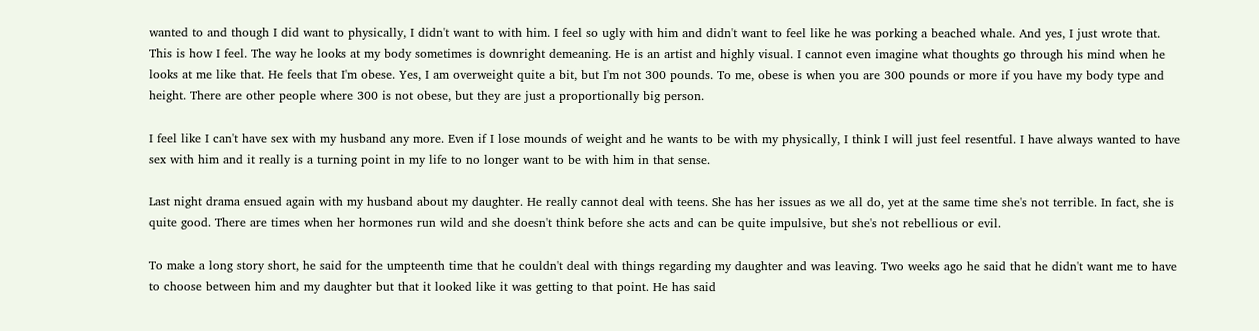wanted to and though I did want to physically, I didn't want to with him. I feel so ugly with him and didn't want to feel like he was porking a beached whale. And yes, I just wrote that. This is how I feel. The way he looks at my body sometimes is downright demeaning. He is an artist and highly visual. I cannot even imagine what thoughts go through his mind when he looks at me like that. He feels that I'm obese. Yes, I am overweight quite a bit, but I'm not 300 pounds. To me, obese is when you are 300 pounds or more if you have my body type and height. There are other people where 300 is not obese, but they are just a proportionally big person.

I feel like I can't have sex with my husband any more. Even if I lose mounds of weight and he wants to be with my physically, I think I will just feel resentful. I have always wanted to have sex with him and it really is a turning point in my life to no longer want to be with him in that sense.

Last night drama ensued again with my husband about my daughter. He really cannot deal with teens. She has her issues as we all do, yet at the same time she's not terrible. In fact, she is quite good. There are times when her hormones run wild and she doesn't think before she acts and can be quite impulsive, but she's not rebellious or evil.

To make a long story short, he said for the umpteenth time that he couldn't deal with things regarding my daughter and was leaving. Two weeks ago he said that he didn't want me to have to choose between him and my daughter but that it looked like it was getting to that point. He has said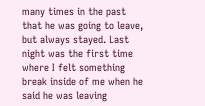many times in the past that he was going to leave, but always stayed. Last night was the first time where I felt something break inside of me when he said he was leaving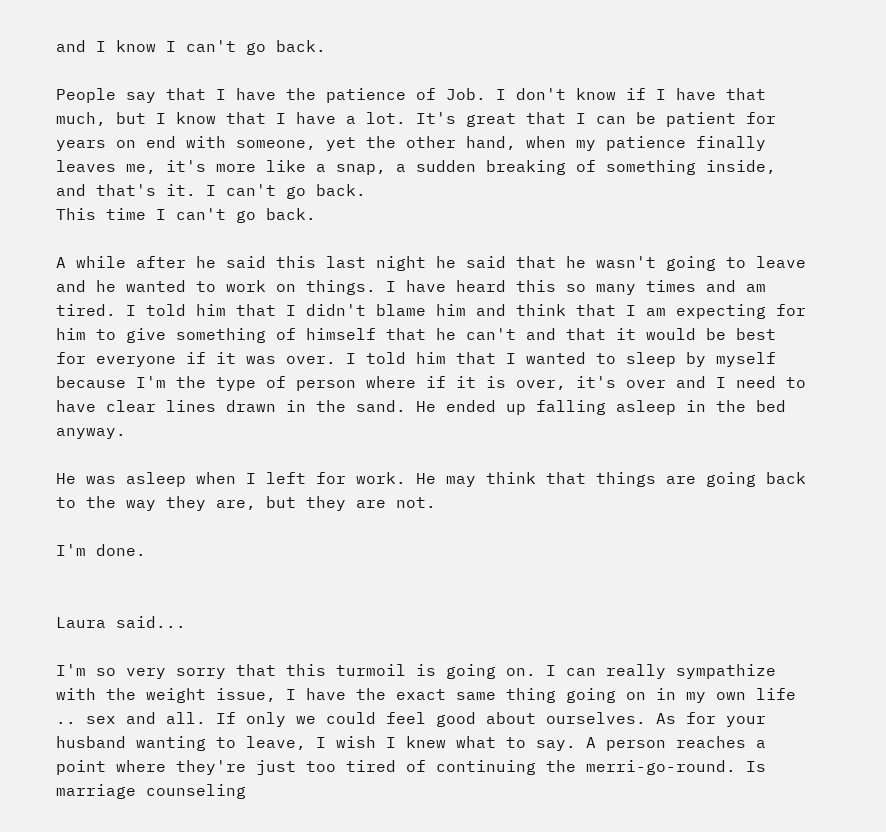and I know I can't go back.

People say that I have the patience of Job. I don't know if I have that much, but I know that I have a lot. It's great that I can be patient for years on end with someone, yet the other hand, when my patience finally leaves me, it's more like a snap, a sudden breaking of something inside, and that's it. I can't go back.
This time I can't go back.

A while after he said this last night he said that he wasn't going to leave and he wanted to work on things. I have heard this so many times and am tired. I told him that I didn't blame him and think that I am expecting for him to give something of himself that he can't and that it would be best for everyone if it was over. I told him that I wanted to sleep by myself because I'm the type of person where if it is over, it's over and I need to have clear lines drawn in the sand. He ended up falling asleep in the bed anyway.

He was asleep when I left for work. He may think that things are going back to the way they are, but they are not.

I'm done.


Laura said...

I'm so very sorry that this turmoil is going on. I can really sympathize with the weight issue, I have the exact same thing going on in my own life .. sex and all. If only we could feel good about ourselves. As for your husband wanting to leave, I wish I knew what to say. A person reaches a point where they're just too tired of continuing the merri-go-round. Is marriage counseling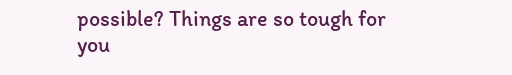possible? Things are so tough for you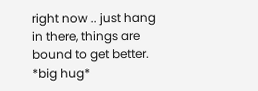right now .. just hang in there, things are bound to get better. *big hug*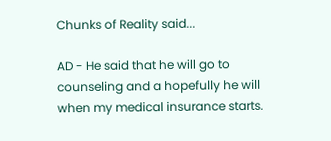Chunks of Reality said...

AD - He said that he will go to counseling and a hopefully he will when my medical insurance starts.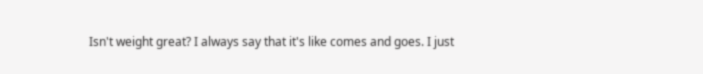Isn't weight great? I always say that it's like comes and goes. I just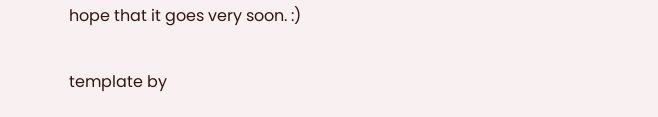hope that it goes very soon. :)


template by